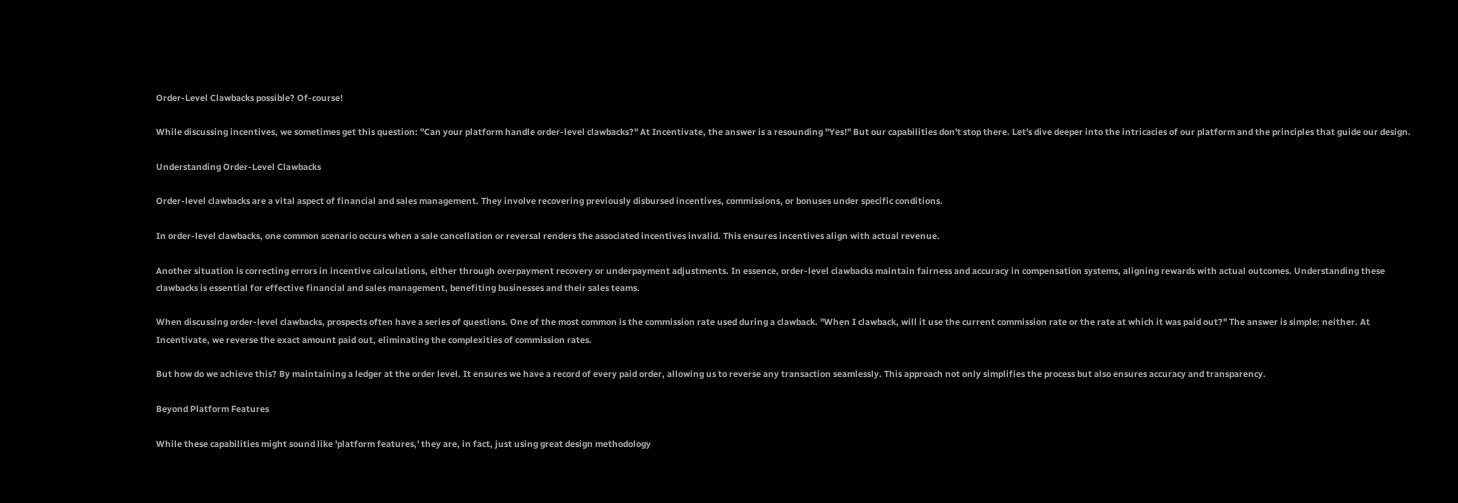Order-Level Clawbacks possible? Of-course!

While discussing incentives, we sometimes get this question: "Can your platform handle order-level clawbacks?" At Incentivate, the answer is a resounding "Yes!" But our capabilities don't stop there. Let's dive deeper into the intricacies of our platform and the principles that guide our design.

Understanding Order-Level Clawbacks

Order-level clawbacks are a vital aspect of financial and sales management. They involve recovering previously disbursed incentives, commissions, or bonuses under specific conditions.

In order-level clawbacks, one common scenario occurs when a sale cancellation or reversal renders the associated incentives invalid. This ensures incentives align with actual revenue.

Another situation is correcting errors in incentive calculations, either through overpayment recovery or underpayment adjustments. In essence, order-level clawbacks maintain fairness and accuracy in compensation systems, aligning rewards with actual outcomes. Understanding these clawbacks is essential for effective financial and sales management, benefiting businesses and their sales teams.

When discussing order-level clawbacks, prospects often have a series of questions. One of the most common is the commission rate used during a clawback. "When I clawback, will it use the current commission rate or the rate at which it was paid out?" The answer is simple: neither. At Incentivate, we reverse the exact amount paid out, eliminating the complexities of commission rates.

But how do we achieve this? By maintaining a ledger at the order level. It ensures we have a record of every paid order, allowing us to reverse any transaction seamlessly. This approach not only simplifies the process but also ensures accuracy and transparency.

Beyond Platform Features

While these capabilities might sound like 'platform features,' they are, in fact, just using great design methodology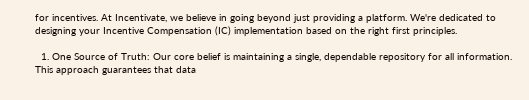for incentives. At Incentivate, we believe in going beyond just providing a platform. We're dedicated to designing your Incentive Compensation (IC) implementation based on the right first principles.

  1. One Source of Truth: Our core belief is maintaining a single, dependable repository for all information. This approach guarantees that data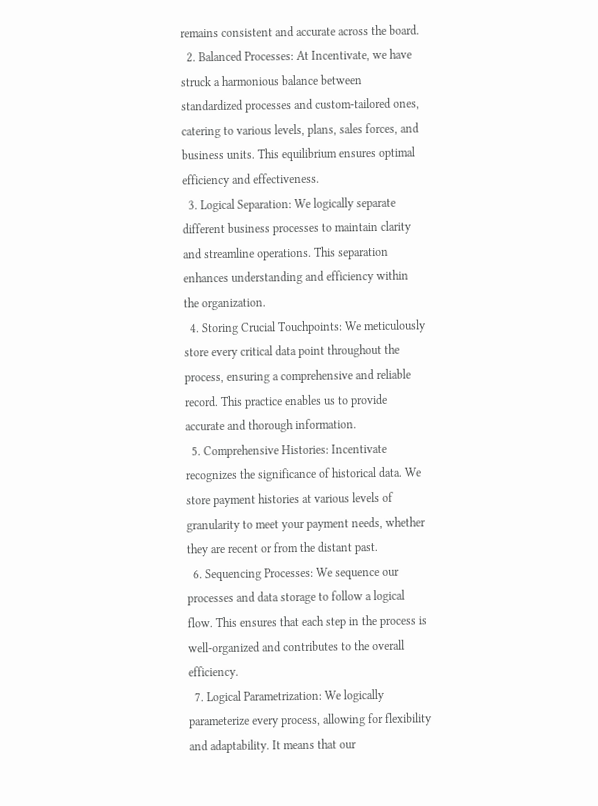remains consistent and accurate across the board.
  2. Balanced Processes: At Incentivate, we have struck a harmonious balance between standardized processes and custom-tailored ones, catering to various levels, plans, sales forces, and business units. This equilibrium ensures optimal efficiency and effectiveness.
  3. Logical Separation: We logically separate different business processes to maintain clarity and streamline operations. This separation enhances understanding and efficiency within the organization.
  4. Storing Crucial Touchpoints: We meticulously store every critical data point throughout the process, ensuring a comprehensive and reliable record. This practice enables us to provide accurate and thorough information.
  5. Comprehensive Histories: Incentivate recognizes the significance of historical data. We store payment histories at various levels of granularity to meet your payment needs, whether they are recent or from the distant past.
  6. Sequencing Processes: We sequence our processes and data storage to follow a logical flow. This ensures that each step in the process is well-organized and contributes to the overall efficiency.
  7. Logical Parametrization: We logically parameterize every process, allowing for flexibility and adaptability. It means that our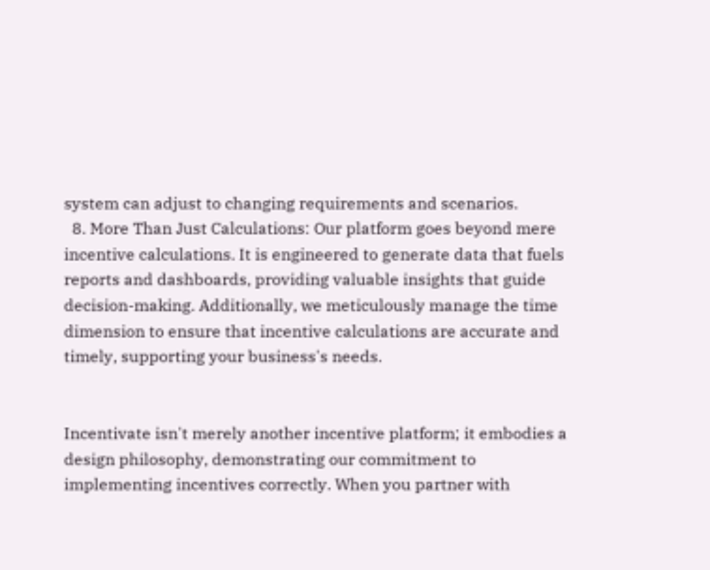system can adjust to changing requirements and scenarios.
  8. More Than Just Calculations: Our platform goes beyond mere incentive calculations. It is engineered to generate data that fuels reports and dashboards, providing valuable insights that guide decision-making. Additionally, we meticulously manage the time dimension to ensure that incentive calculations are accurate and timely, supporting your business's needs.


Incentivate isn't merely another incentive platform; it embodies a design philosophy, demonstrating our commitment to implementing incentives correctly. When you partner with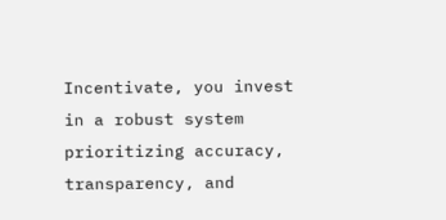Incentivate, you invest in a robust system prioritizing accuracy, transparency, and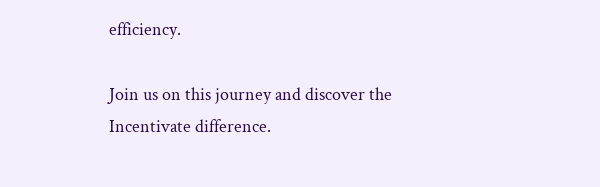efficiency.

Join us on this journey and discover the Incentivate difference.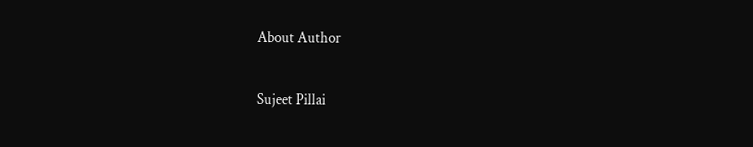About Author

Sujeet Pillai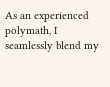As an experienced polymath, I seamlessly blend my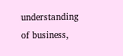understanding of business,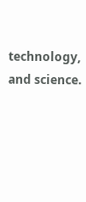technology, and science.